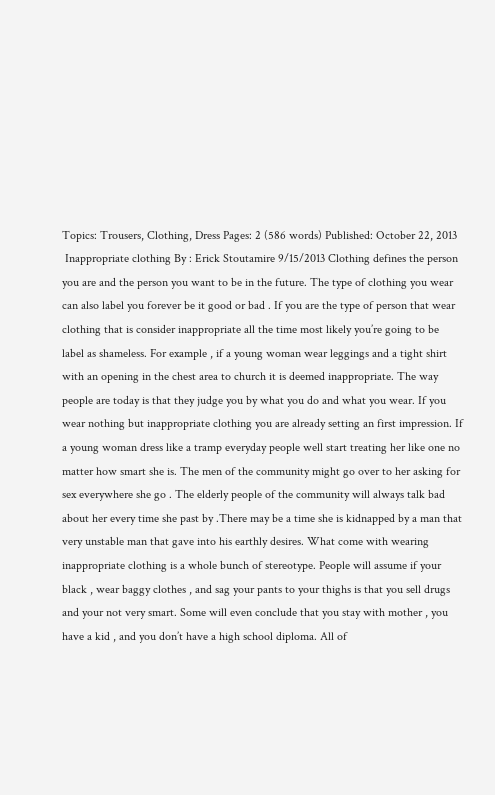Topics: Trousers, Clothing, Dress Pages: 2 (586 words) Published: October 22, 2013
 Inappropriate clothing By : Erick Stoutamire 9/15/2013 Clothing defines the person you are and the person you want to be in the future. The type of clothing you wear can also label you forever be it good or bad . If you are the type of person that wear clothing that is consider inappropriate all the time most likely you’re going to be label as shameless. For example , if a young woman wear leggings and a tight shirt with an opening in the chest area to church it is deemed inappropriate. The way people are today is that they judge you by what you do and what you wear. If you wear nothing but inappropriate clothing you are already setting an first impression. If a young woman dress like a tramp everyday people well start treating her like one no matter how smart she is. The men of the community might go over to her asking for sex everywhere she go . The elderly people of the community will always talk bad about her every time she past by .There may be a time she is kidnapped by a man that very unstable man that gave into his earthly desires. What come with wearing inappropriate clothing is a whole bunch of stereotype. People will assume if your black , wear baggy clothes , and sag your pants to your thighs is that you sell drugs and your not very smart. Some will even conclude that you stay with mother , you have a kid , and you don’t have a high school diploma. All of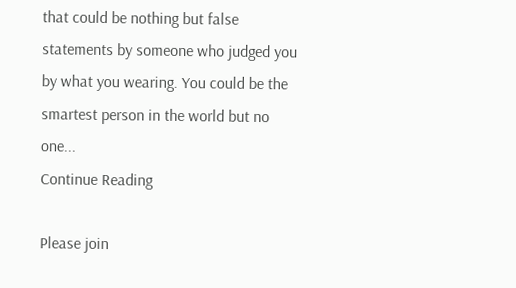that could be nothing but false statements by someone who judged you by what you wearing. You could be the smartest person in the world but no one...
Continue Reading

Please join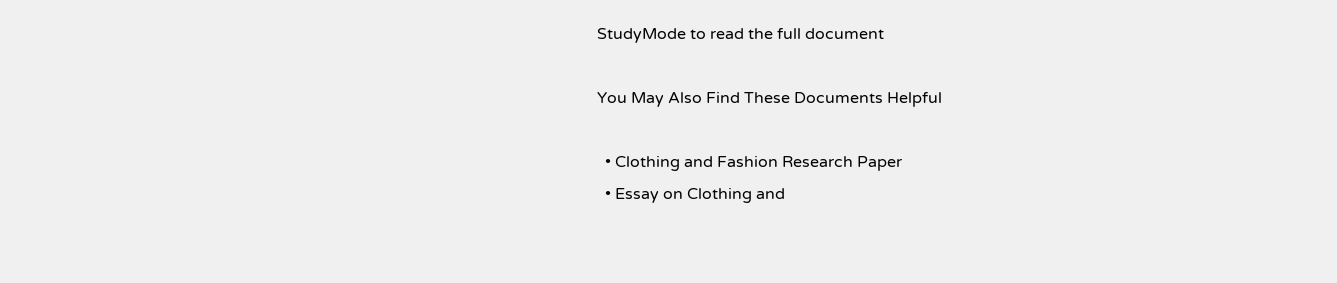StudyMode to read the full document

You May Also Find These Documents Helpful

  • Clothing and Fashion Research Paper
  • Essay on Clothing and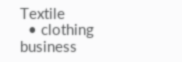Textile
  • clothing business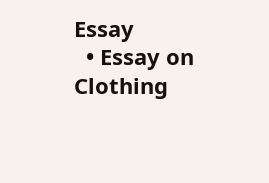Essay
  • Essay on Clothing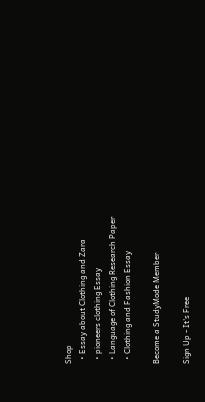Shop
  • Essay about Clothing and Zara
  • pioneers clothing Essay
  • Language of Clothing Research Paper
  • Clothing and Fashion Essay

Become a StudyMode Member

Sign Up - It's Free